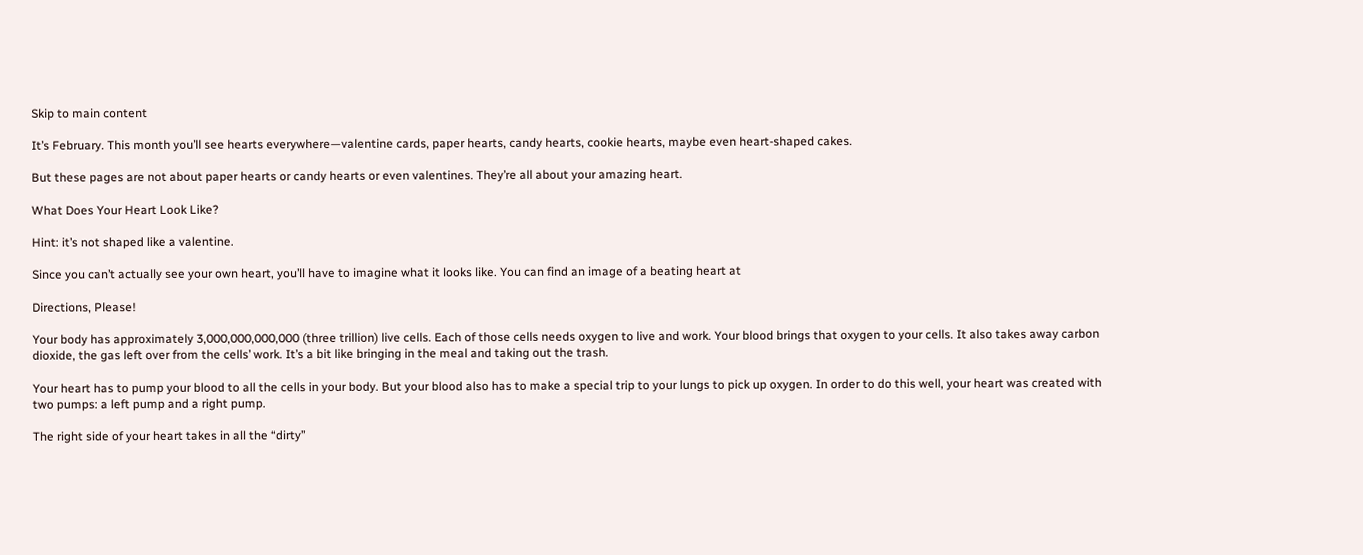Skip to main content

It’s February. This month you’ll see hearts everywhere—valentine cards, paper hearts, candy hearts, cookie hearts, maybe even heart-shaped cakes.

But these pages are not about paper hearts or candy hearts or even valentines. They’re all about your amazing heart.

What Does Your Heart Look Like?

Hint: it’s not shaped like a valentine.

Since you can’t actually see your own heart, you’ll have to imagine what it looks like. You can find an image of a beating heart at

Directions, Please!

Your body has approximately 3,000,000,000,000 (three trillion) live cells. Each of those cells needs oxygen to live and work. Your blood brings that oxygen to your cells. It also takes away carbon dioxide, the gas left over from the cells’ work. It’s a bit like bringing in the meal and taking out the trash.

Your heart has to pump your blood to all the cells in your body. But your blood also has to make a special trip to your lungs to pick up oxygen. In order to do this well, your heart was created with two pumps: a left pump and a right pump.

The right side of your heart takes in all the “dirty”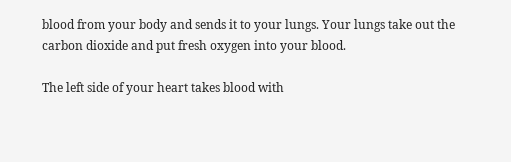blood from your body and sends it to your lungs. Your lungs take out the carbon dioxide and put fresh oxygen into your blood.

The left side of your heart takes blood with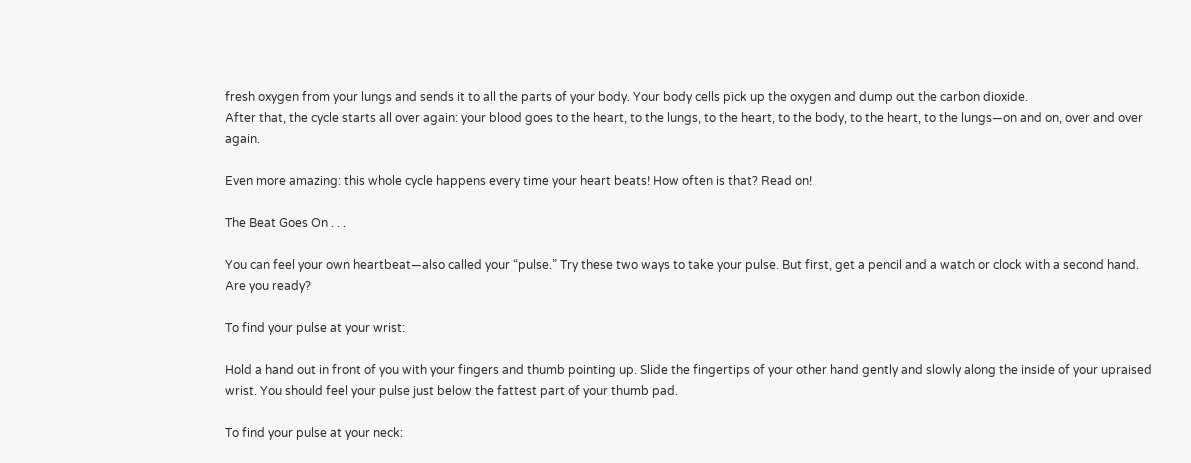fresh oxygen from your lungs and sends it to all the parts of your body. Your body cells pick up the oxygen and dump out the carbon dioxide.
After that, the cycle starts all over again: your blood goes to the heart, to the lungs, to the heart, to the body, to the heart, to the lungs—on and on, over and over again.

Even more amazing: this whole cycle happens every time your heart beats! How often is that? Read on!

The Beat Goes On . . .

You can feel your own heartbeat—also called your “pulse.” Try these two ways to take your pulse. But first, get a pencil and a watch or clock with a second hand. Are you ready?

To find your pulse at your wrist:

Hold a hand out in front of you with your fingers and thumb pointing up. Slide the fingertips of your other hand gently and slowly along the inside of your upraised wrist. You should feel your pulse just below the fattest part of your thumb pad.

To find your pulse at your neck: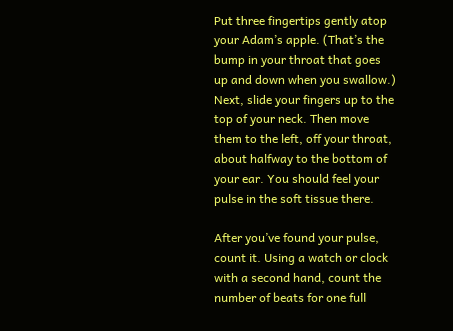Put three fingertips gently atop your Adam’s apple. (That’s the bump in your throat that goes up and down when you swallow.) Next, slide your fingers up to the top of your neck. Then move them to the left, off your throat, about halfway to the bottom of your ear. You should feel your pulse in the soft tissue there.

After you’ve found your pulse, count it. Using a watch or clock with a second hand, count the number of beats for one full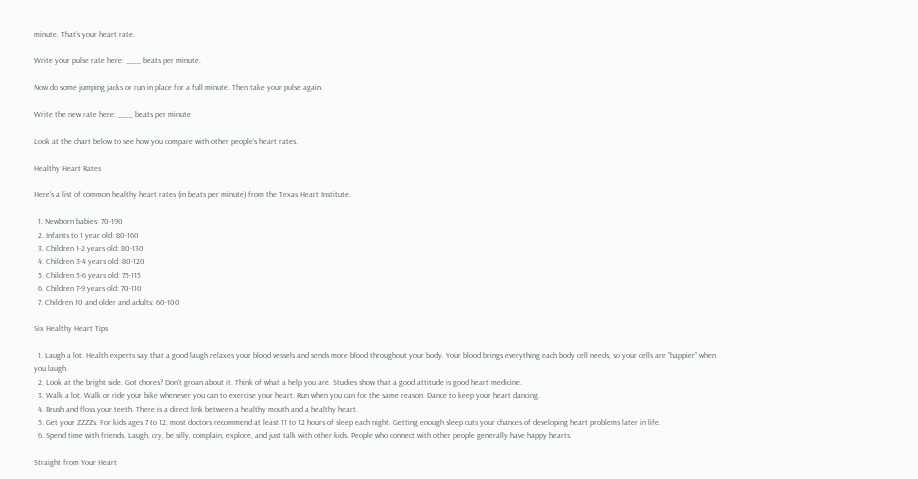minute. That’s your heart rate.

Write your pulse rate here: ___ beats per minute.

Now do some jumping jacks or run in place for a full minute. Then take your pulse again.

Write the new rate here: ___ beats per minute

Look at the chart below to see how you compare with other people’s heart rates.

Healthy Heart Rates

Here’s a list of common healthy heart rates (in beats per minute) from the Texas Heart Institute.

  1. Newborn babies: 70-190
  2. Infants to 1 year old: 80-160
  3. Children 1-2 years old: 80-130
  4. Children 3-4 years old: 80-120
  5. Children 5-6 years old: 75-115
  6. Children 7-9 years old: 70-110
  7. Children 10 and older and adults: 60-100

Six Healthy Heart Tips

  1. Laugh a lot. Health experts say that a good laugh relaxes your blood vessels and sends more blood throughout your body. Your blood brings everything each body cell needs, so your cells are “happier” when you laugh.
  2. Look at the bright side. Got chores? Don’t groan about it. Think of what a help you are. Studies show that a good attitude is good heart medicine.
  3. Walk a lot. Walk or ride your bike whenever you can to exercise your heart. Run when you can for the same reason. Dance to keep your heart dancing.
  4. Brush and floss your teeth. There is a direct link between a healthy mouth and a healthy heart.
  5. Get your ZZZZs. For kids ages 7 to 12, most doctors recommend at least 11 to 12 hours of sleep each night. Getting enough sleep cuts your chances of developing heart problems later in life.
  6. Spend time with friends. Laugh, cry, be silly, complain, explore, and just talk with other kids. People who connect with other people generally have happy hearts.

Straight from Your Heart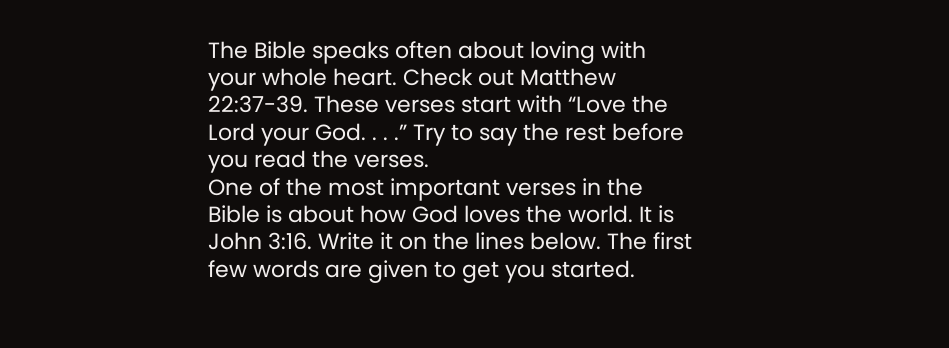The Bible speaks often about loving with your whole heart. Check out Matthew 22:37-39. These verses start with “Love the Lord your God. . . .” Try to say the rest before you read the verses.
One of the most important verses in the Bible is about how God loves the world. It is John 3:16. Write it on the lines below. The first few words are given to get you started.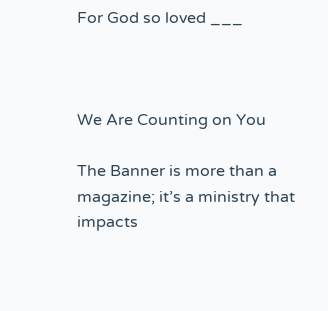For God so loved ___



We Are Counting on You

The Banner is more than a magazine; it’s a ministry that impacts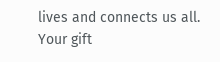lives and connects us all. Your gift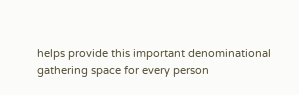helps provide this important denominational gathering space for every person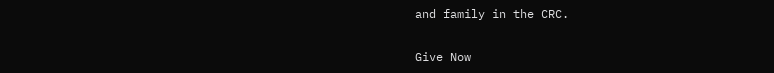and family in the CRC.

Give Now